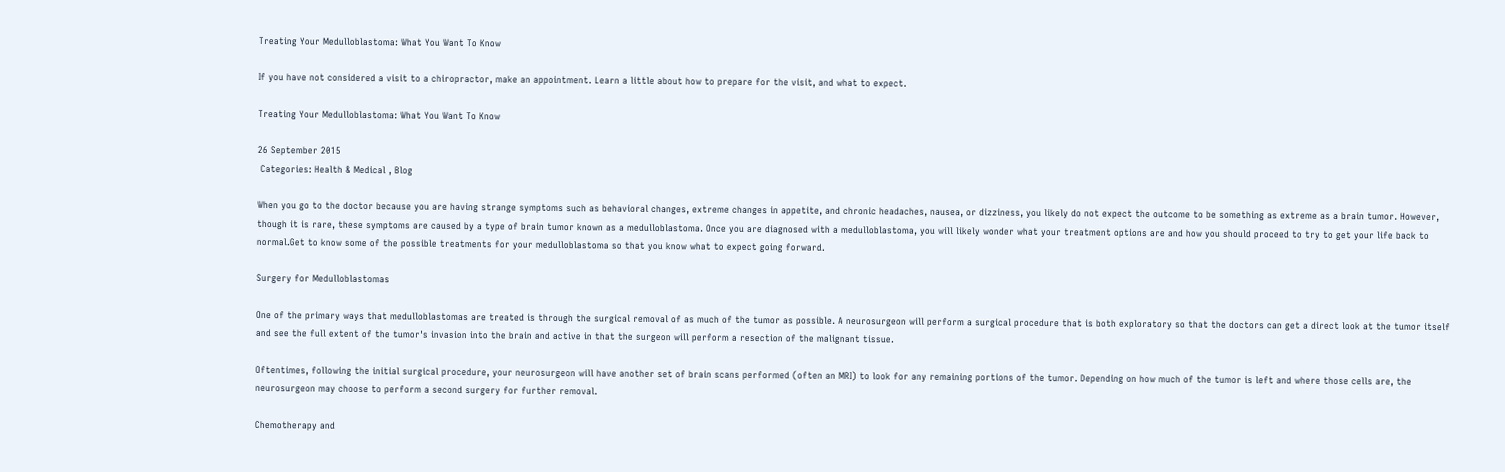Treating Your Medulloblastoma: What You Want To Know

If you have not considered a visit to a chiropractor, make an appointment. Learn a little about how to prepare for the visit, and what to expect.

Treating Your Medulloblastoma: What You Want To Know

26 September 2015
 Categories: Health & Medical , Blog

When you go to the doctor because you are having strange symptoms such as behavioral changes, extreme changes in appetite, and chronic headaches, nausea, or dizziness, you likely do not expect the outcome to be something as extreme as a brain tumor. However, though it is rare, these symptoms are caused by a type of brain tumor known as a medulloblastoma. Once you are diagnosed with a medulloblastoma, you will likely wonder what your treatment options are and how you should proceed to try to get your life back to normal.Get to know some of the possible treatments for your medulloblastoma so that you know what to expect going forward.

Surgery for Medulloblastomas

One of the primary ways that medulloblastomas are treated is through the surgical removal of as much of the tumor as possible. A neurosurgeon will perform a surgical procedure that is both exploratory so that the doctors can get a direct look at the tumor itself and see the full extent of the tumor's invasion into the brain and active in that the surgeon will perform a resection of the malignant tissue.

Oftentimes, following the initial surgical procedure, your neurosurgeon will have another set of brain scans performed (often an MRI) to look for any remaining portions of the tumor. Depending on how much of the tumor is left and where those cells are, the neurosurgeon may choose to perform a second surgery for further removal.

Chemotherapy and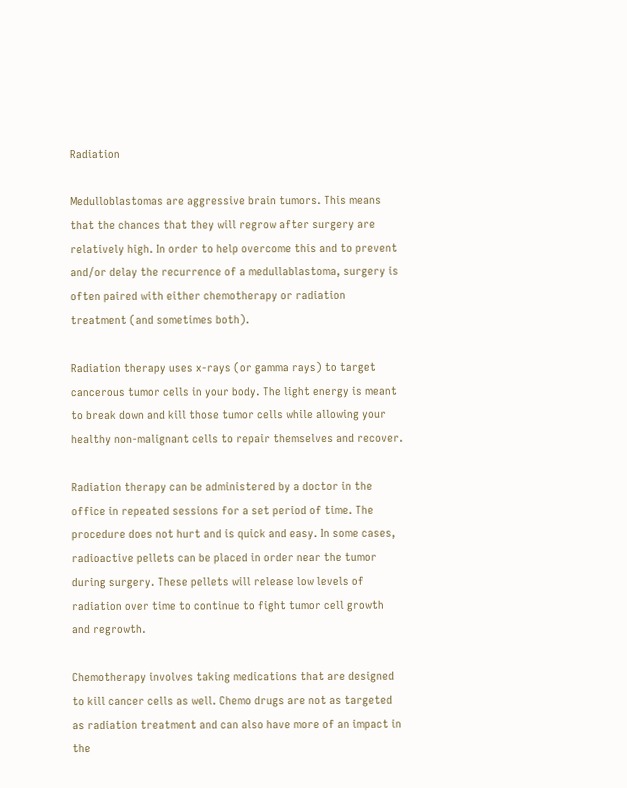Radiation

Medulloblastomas are aggressive brain tumors. This means that the chances that they will regrow after surgery are relatively high. In order to help overcome this and to prevent and/or delay the recurrence of a medullablastoma, surgery is often paired with either chemotherapy or radiation treatment (and sometimes both).

Radiation therapy uses x-rays (or gamma rays) to target cancerous tumor cells in your body. The light energy is meant to break down and kill those tumor cells while allowing your healthy non-malignant cells to repair themselves and recover.

Radiation therapy can be administered by a doctor in the office in repeated sessions for a set period of time. The procedure does not hurt and is quick and easy. In some cases, radioactive pellets can be placed in order near the tumor during surgery. These pellets will release low levels of radiation over time to continue to fight tumor cell growth and regrowth.

Chemotherapy involves taking medications that are designed to kill cancer cells as well. Chemo drugs are not as targeted as radiation treatment and can also have more of an impact in the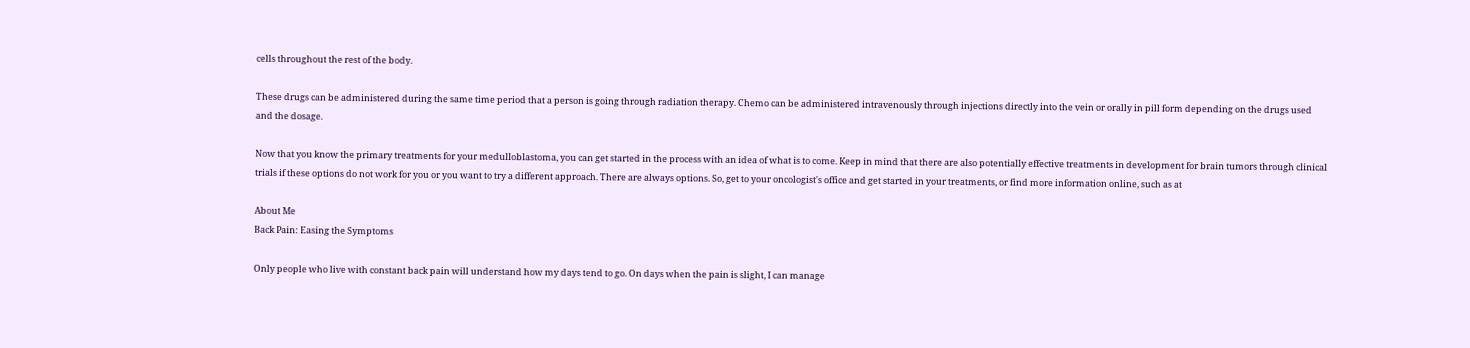cells throughout the rest of the body.

These drugs can be administered during the same time period that a person is going through radiation therapy. Chemo can be administered intravenously through injections directly into the vein or orally in pill form depending on the drugs used and the dosage.

Now that you know the primary treatments for your medulloblastoma, you can get started in the process with an idea of what is to come. Keep in mind that there are also potentially effective treatments in development for brain tumors through clinical trials if these options do not work for you or you want to try a different approach. There are always options. So, get to your oncologist's office and get started in your treatments, or find more information online, such as at

About Me
Back Pain: Easing the Symptoms

Only people who live with constant back pain will understand how my days tend to go. On days when the pain is slight, I can manage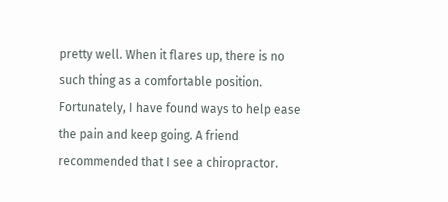pretty well. When it flares up, there is no such thing as a comfortable position. Fortunately, I have found ways to help ease the pain and keep going. A friend recommended that I see a chiropractor.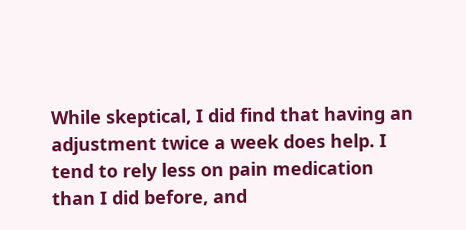While skeptical, I did find that having an adjustment twice a week does help. I tend to rely less on pain medication than I did before, and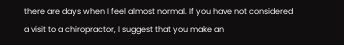there are days when I feel almost normal. If you have not considered a visit to a chiropractor, I suggest that you make an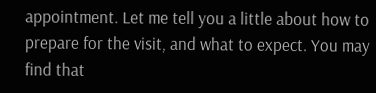appointment. Let me tell you a little about how to prepare for the visit, and what to expect. You may find that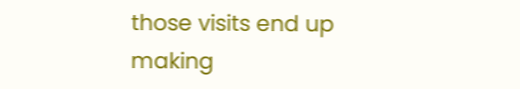those visits end up making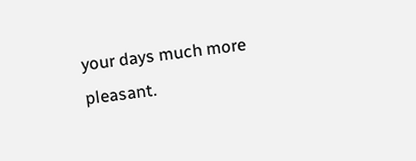your days much more pleasant.